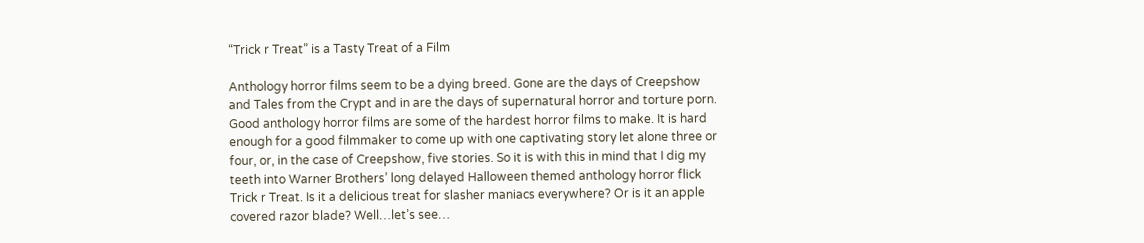“Trick r Treat” is a Tasty Treat of a Film

Anthology horror films seem to be a dying breed. Gone are the days of Creepshow and Tales from the Crypt and in are the days of supernatural horror and torture porn. Good anthology horror films are some of the hardest horror films to make. It is hard enough for a good filmmaker to come up with one captivating story let alone three or four, or, in the case of Creepshow, five stories. So it is with this in mind that I dig my teeth into Warner Brothers’ long delayed Halloween themed anthology horror flick Trick r Treat. Is it a delicious treat for slasher maniacs everywhere? Or is it an apple covered razor blade? Well…let’s see…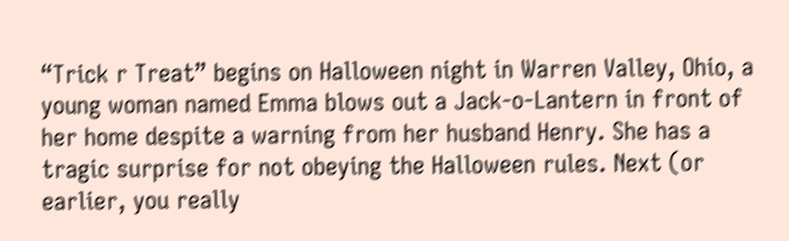“Trick r Treat” begins on Halloween night in Warren Valley, Ohio, a young woman named Emma blows out a Jack-o-Lantern in front of her home despite a warning from her husband Henry. She has a tragic surprise for not obeying the Halloween rules. Next (or earlier, you really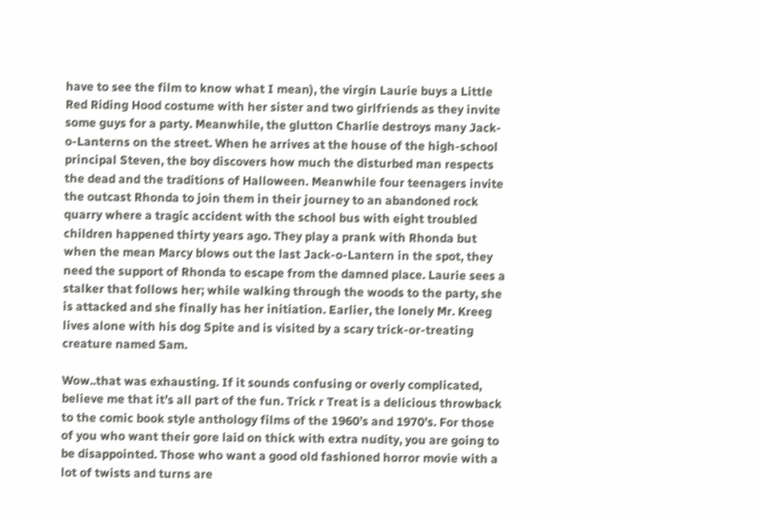have to see the film to know what I mean), the virgin Laurie buys a Little Red Riding Hood costume with her sister and two girlfriends as they invite some guys for a party. Meanwhile, the glutton Charlie destroys many Jack-o-Lanterns on the street. When he arrives at the house of the high-school principal Steven, the boy discovers how much the disturbed man respects the dead and the traditions of Halloween. Meanwhile four teenagers invite the outcast Rhonda to join them in their journey to an abandoned rock quarry where a tragic accident with the school bus with eight troubled children happened thirty years ago. They play a prank with Rhonda but when the mean Marcy blows out the last Jack-o-Lantern in the spot, they need the support of Rhonda to escape from the damned place. Laurie sees a stalker that follows her; while walking through the woods to the party, she is attacked and she finally has her initiation. Earlier, the lonely Mr. Kreeg lives alone with his dog Spite and is visited by a scary trick-or-treating creature named Sam.

Wow..that was exhausting. If it sounds confusing or overly complicated, believe me that it’s all part of the fun. Trick r Treat is a delicious throwback to the comic book style anthology films of the 1960’s and 1970’s. For those of you who want their gore laid on thick with extra nudity, you are going to be disappointed. Those who want a good old fashioned horror movie with a lot of twists and turns are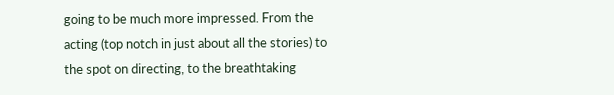going to be much more impressed. From the acting (top notch in just about all the stories) to the spot on directing, to the breathtaking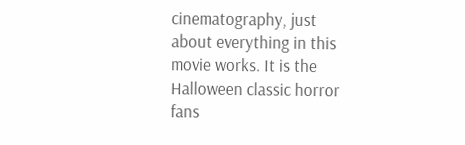cinematography, just about everything in this movie works. It is the Halloween classic horror fans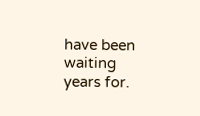have been waiting years for.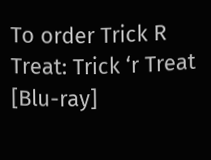To order Trick R Treat: Trick ‘r Treat [Blu-ray]